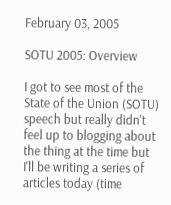February 03, 2005

SOTU 2005: Overview

I got to see most of the State of the Union (SOTU) speech but really didn't feel up to blogging about the thing at the time but I'll be writing a series of articles today (time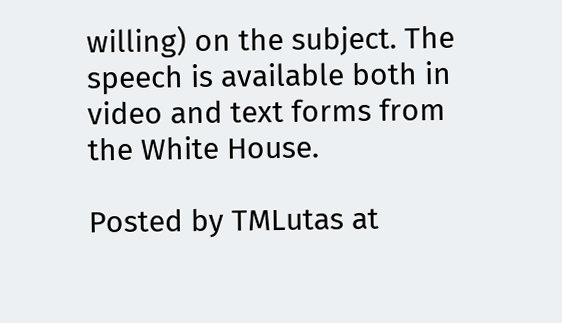willing) on the subject. The speech is available both in video and text forms from the White House.

Posted by TMLutas at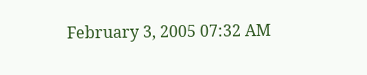February 3, 2005 07:32 AM